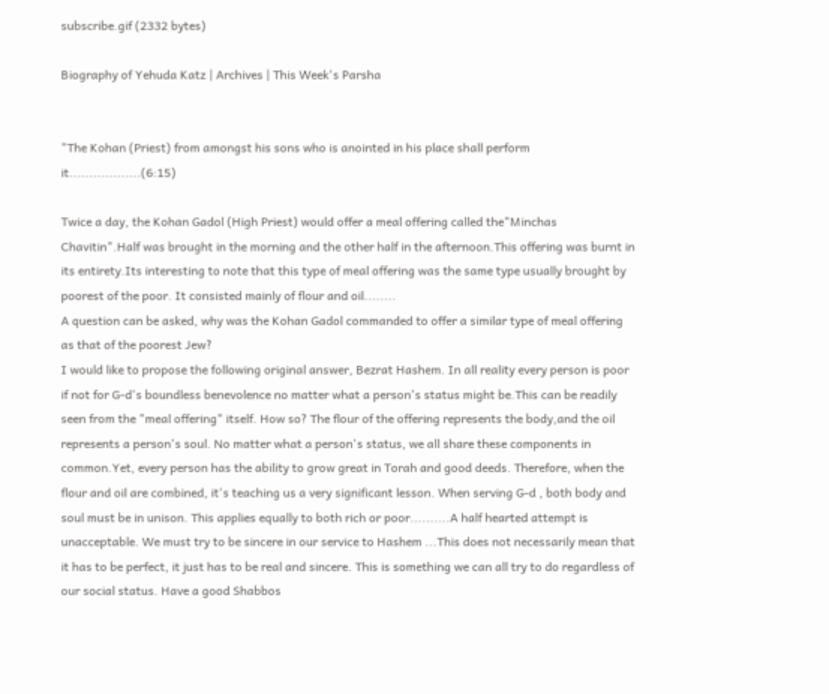subscribe.gif (2332 bytes)

Biography of Yehuda Katz | Archives | This Week's Parsha


"The Kohan (Priest) from amongst his sons who is anointed in his place shall perform it..................(6:15)

Twice a day, the Kohan Gadol (High Priest) would offer a meal offering called the"Minchas Chavitin".Half was brought in the morning and the other half in the afternoon.This offering was burnt in its entirety.Its interesting to note that this type of meal offering was the same type usually brought by poorest of the poor. It consisted mainly of flour and oil........
A question can be asked, why was the Kohan Gadol commanded to offer a similar type of meal offering as that of the poorest Jew?
I would like to propose the following original answer, Bezrat Hashem. In all reality every person is poor if not for G-d's boundless benevolence no matter what a person's status might be.This can be readily seen from the "meal offering" itself. How so? The flour of the offering represents the body,and the oil represents a person's soul. No matter what a person's status, we all share these components in common.Yet, every person has the ability to grow great in Torah and good deeds. Therefore, when the flour and oil are combined, it's teaching us a very significant lesson. When serving G-d , both body and soul must be in unison. This applies equally to both rich or poor..........A half hearted attempt is unacceptable. We must try to be sincere in our service to Hashem ...This does not necessarily mean that it has to be perfect, it just has to be real and sincere. This is something we can all try to do regardless of our social status. Have a good Shabbos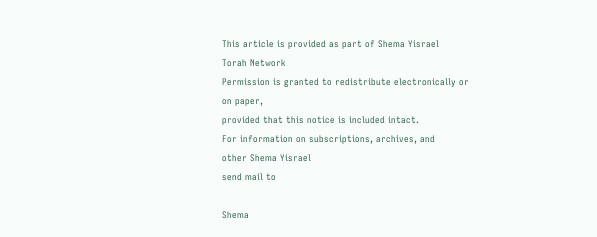This article is provided as part of Shema Yisrael
Torah Network
Permission is granted to redistribute electronically or
on paper,
provided that this notice is included intact.
For information on subscriptions, archives, and
other Shema Yisrael
send mail to

Shema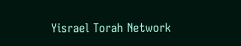Yisrael Torah Network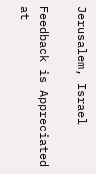Jerusalem, Israel

Feedback is Appreciated at